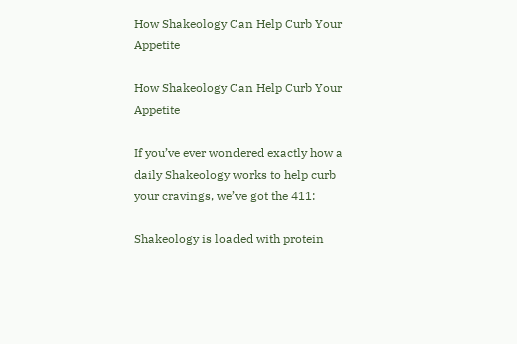How Shakeology Can Help Curb Your Appetite

How Shakeology Can Help Curb Your Appetite

If you’ve ever wondered exactly how a daily Shakeology works to help curb your cravings, we’ve got the 411:

Shakeology is loaded with protein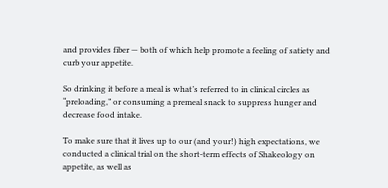and provides fiber — both of which help promote a feeling of satiety and curb your appetite.

So drinking it before a meal is what’s referred to in clinical circles as “preloading,” or consuming a premeal snack to suppress hunger and decrease food intake.

To make sure that it lives up to our (and your!) high expectations, we conducted a clinical trial on the short-term effects of Shakeology on appetite, as well as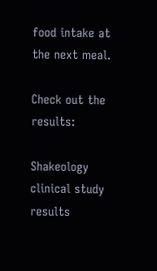food intake at the next meal.

Check out the results:

Shakeology clinical study results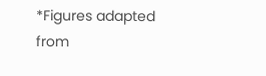*Figures adapted from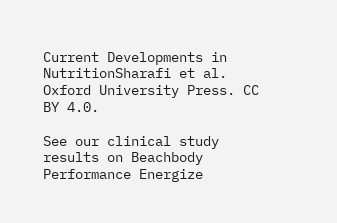Current Developments in NutritionSharafi et al. Oxford University Press. CC BY 4.0.

See our clinical study results on Beachbody Performance Energize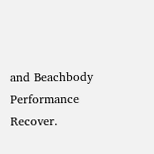and Beachbody Performance Recover.